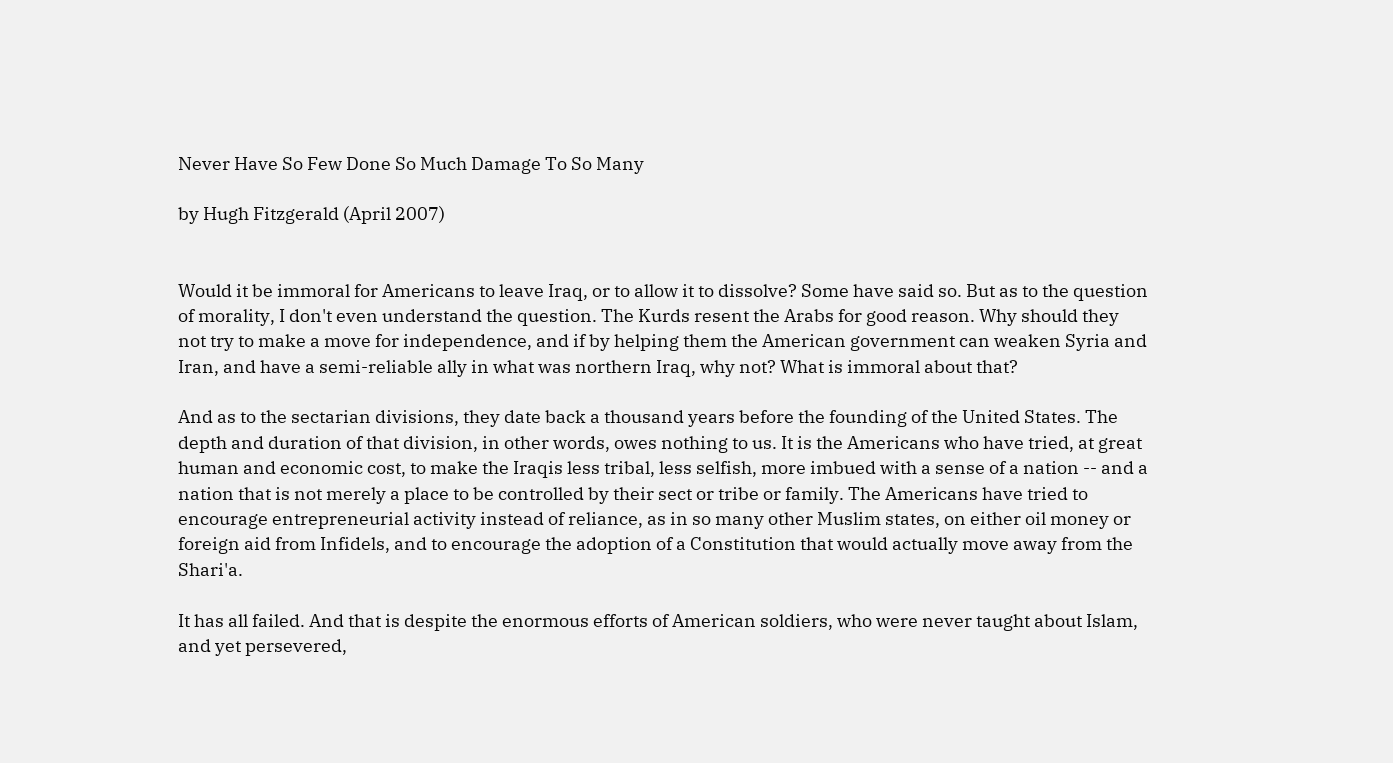Never Have So Few Done So Much Damage To So Many

by Hugh Fitzgerald (April 2007)


Would it be immoral for Americans to leave Iraq, or to allow it to dissolve? Some have said so. But as to the question of morality, I don't even understand the question. The Kurds resent the Arabs for good reason. Why should they not try to make a move for independence, and if by helping them the American government can weaken Syria and Iran, and have a semi-reliable ally in what was northern Iraq, why not? What is immoral about that?

And as to the sectarian divisions, they date back a thousand years before the founding of the United States. The depth and duration of that division, in other words, owes nothing to us. It is the Americans who have tried, at great human and economic cost, to make the Iraqis less tribal, less selfish, more imbued with a sense of a nation -- and a nation that is not merely a place to be controlled by their sect or tribe or family. The Americans have tried to encourage entrepreneurial activity instead of reliance, as in so many other Muslim states, on either oil money or foreign aid from Infidels, and to encourage the adoption of a Constitution that would actually move away from the Shari'a.

It has all failed. And that is despite the enormous efforts of American soldiers, who were never taught about Islam, and yet persevered,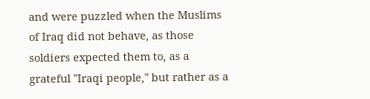and were puzzled when the Muslims of Iraq did not behave, as those soldiers expected them to, as a grateful "Iraqi people," but rather as a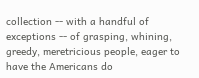collection -- with a handful of exceptions -- of grasping, whining, greedy, meretricious people, eager to have the Americans do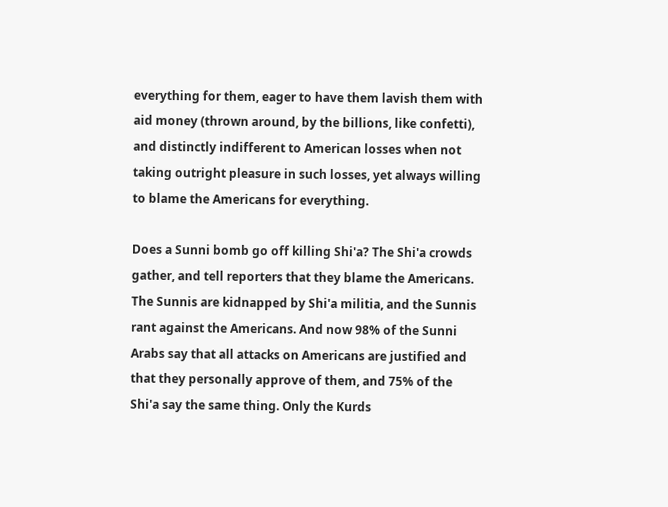everything for them, eager to have them lavish them with aid money (thrown around, by the billions, like confetti), and distinctly indifferent to American losses when not taking outright pleasure in such losses, yet always willing to blame the Americans for everything.

Does a Sunni bomb go off killing Shi'a? The Shi'a crowds gather, and tell reporters that they blame the Americans. The Sunnis are kidnapped by Shi'a militia, and the Sunnis rant against the Americans. And now 98% of the Sunni Arabs say that all attacks on Americans are justified and that they personally approve of them, and 75% of the Shi'a say the same thing. Only the Kurds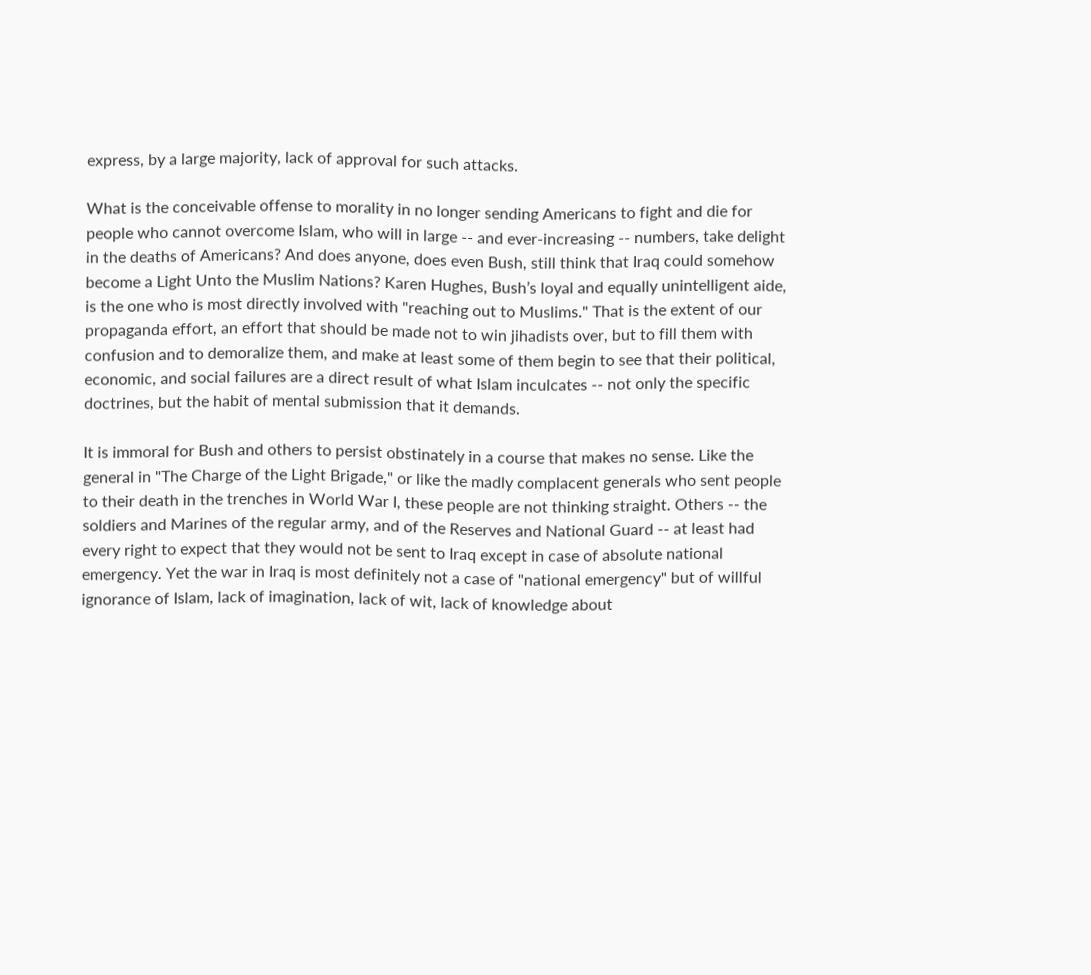express, by a large majority, lack of approval for such attacks.

What is the conceivable offense to morality in no longer sending Americans to fight and die for people who cannot overcome Islam, who will in large -- and ever-increasing -- numbers, take delight in the deaths of Americans? And does anyone, does even Bush, still think that Iraq could somehow become a Light Unto the Muslim Nations? Karen Hughes, Bush’s loyal and equally unintelligent aide, is the one who is most directly involved with "reaching out to Muslims." That is the extent of our propaganda effort, an effort that should be made not to win jihadists over, but to fill them with confusion and to demoralize them, and make at least some of them begin to see that their political, economic, and social failures are a direct result of what Islam inculcates -- not only the specific doctrines, but the habit of mental submission that it demands.

It is immoral for Bush and others to persist obstinately in a course that makes no sense. Like the general in "The Charge of the Light Brigade," or like the madly complacent generals who sent people to their death in the trenches in World War I, these people are not thinking straight. Others -- the soldiers and Marines of the regular army, and of the Reserves and National Guard -- at least had every right to expect that they would not be sent to Iraq except in case of absolute national emergency. Yet the war in Iraq is most definitely not a case of "national emergency" but of willful ignorance of Islam, lack of imagination, lack of wit, lack of knowledge about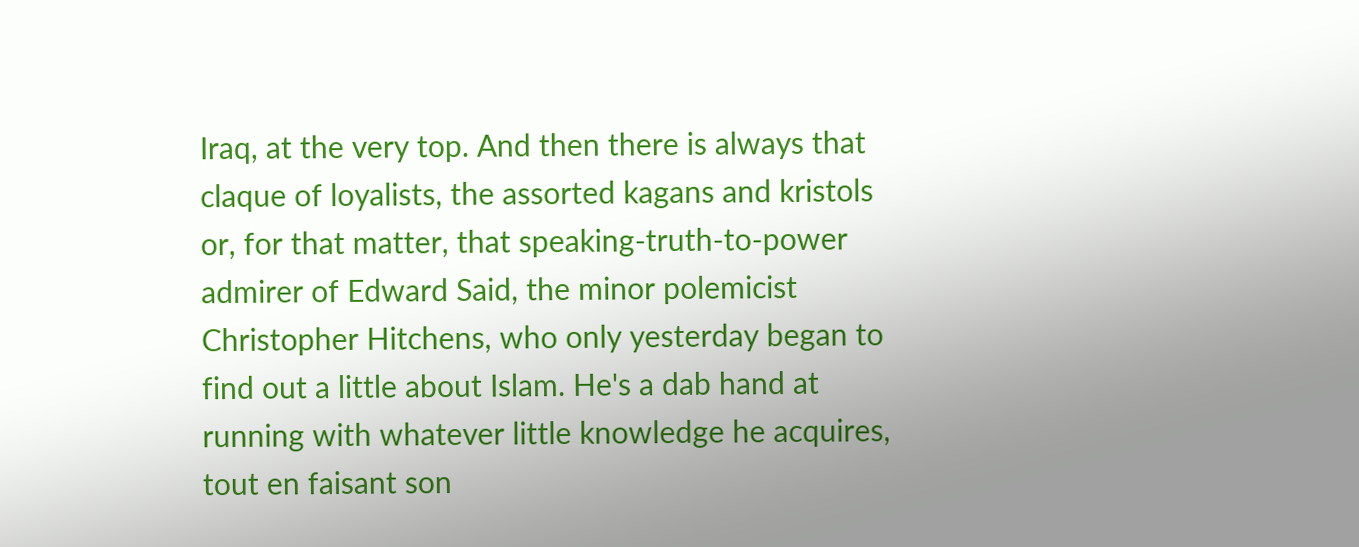Iraq, at the very top. And then there is always that claque of loyalists, the assorted kagans and kristols or, for that matter, that speaking-truth-to-power admirer of Edward Said, the minor polemicist Christopher Hitchens, who only yesterday began to find out a little about Islam. He's a dab hand at running with whatever little knowledge he acquires, tout en faisant son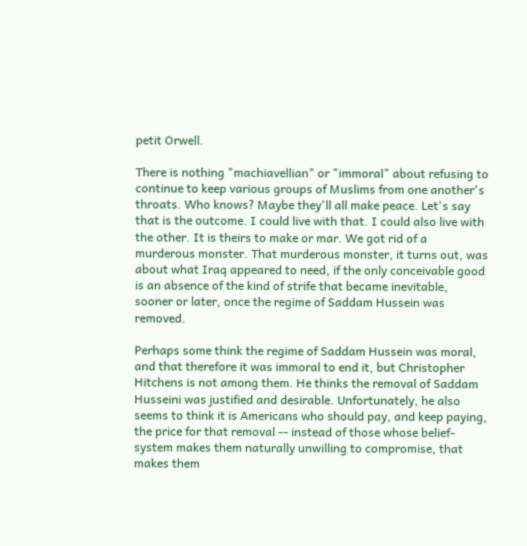petit Orwell.

There is nothing "machiavellian" or "immoral" about refusing to continue to keep various groups of Muslims from one another's throats. Who knows? Maybe they'll all make peace. Let's say that is the outcome. I could live with that. I could also live with the other. It is theirs to make or mar. We got rid of a murderous monster. That murderous monster, it turns out, was about what Iraq appeared to need, if the only conceivable good is an absence of the kind of strife that became inevitable, sooner or later, once the regime of Saddam Hussein was removed.

Perhaps some think the regime of Saddam Hussein was moral, and that therefore it was immoral to end it, but Christopher Hitchens is not among them. He thinks the removal of Saddam Husseini was justified and desirable. Unfortunately, he also seems to think it is Americans who should pay, and keep paying, the price for that removal -- instead of those whose belief-system makes them naturally unwilling to compromise, that makes them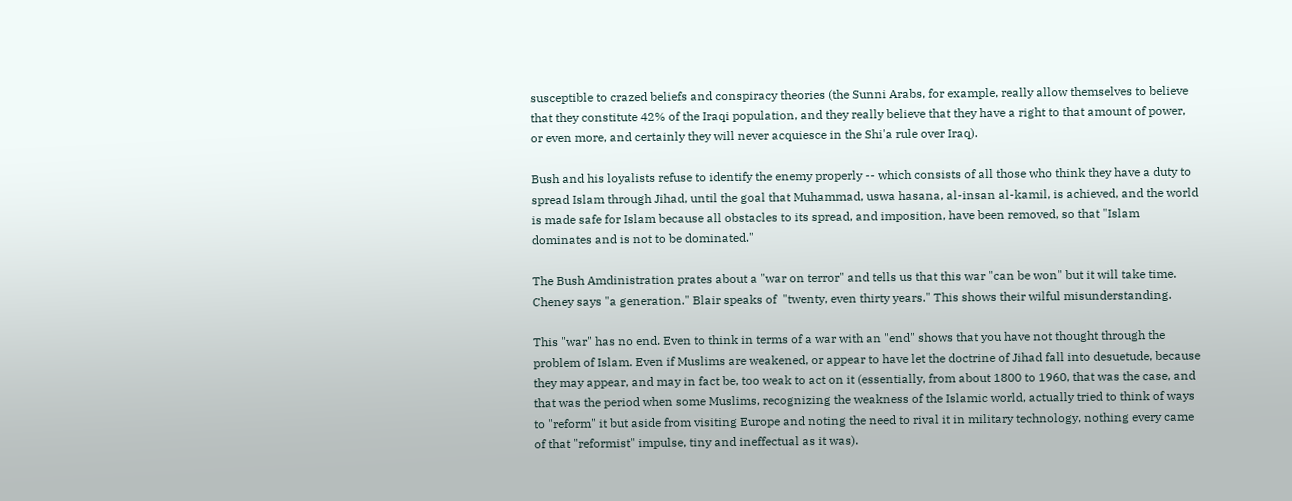susceptible to crazed beliefs and conspiracy theories (the Sunni Arabs, for example, really allow themselves to believe that they constitute 42% of the Iraqi population, and they really believe that they have a right to that amount of power, or even more, and certainly they will never acquiesce in the Shi'a rule over Iraq).

Bush and his loyalists refuse to identify the enemy properly -- which consists of all those who think they have a duty to spread Islam through Jihad, until the goal that Muhammad, uswa hasana, al-insan al-kamil, is achieved, and the world is made safe for Islam because all obstacles to its spread, and imposition, have been removed, so that "Islam dominates and is not to be dominated."

The Bush Amdinistration prates about a "war on terror" and tells us that this war "can be won" but it will take time. Cheney says "a generation." Blair speaks of  "twenty, even thirty years." This shows their wilful misunderstanding.

This "war" has no end. Even to think in terms of a war with an "end" shows that you have not thought through the problem of Islam. Even if Muslims are weakened, or appear to have let the doctrine of Jihad fall into desuetude, because they may appear, and may in fact be, too weak to act on it (essentially, from about 1800 to 1960, that was the case, and that was the period when some Muslims, recognizing the weakness of the Islamic world, actually tried to think of ways to "reform" it but aside from visiting Europe and noting the need to rival it in military technology, nothing every came of that "reformist" impulse, tiny and ineffectual as it was).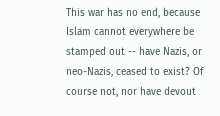This war has no end, because Islam cannot everywhere be stamped out -- have Nazis, or neo-Nazis, ceased to exist? Of course not, nor have devout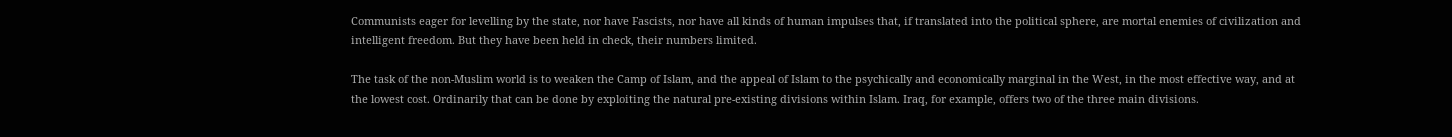Communists eager for levelling by the state, nor have Fascists, nor have all kinds of human impulses that, if translated into the political sphere, are mortal enemies of civilization and intelligent freedom. But they have been held in check, their numbers limited.

The task of the non-Muslim world is to weaken the Camp of Islam, and the appeal of Islam to the psychically and economically marginal in the West, in the most effective way, and at the lowest cost. Ordinarily that can be done by exploiting the natural pre-existing divisions within Islam. Iraq, for example, offers two of the three main divisions.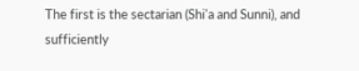The first is the sectarian (Shi'a and Sunni), and sufficiently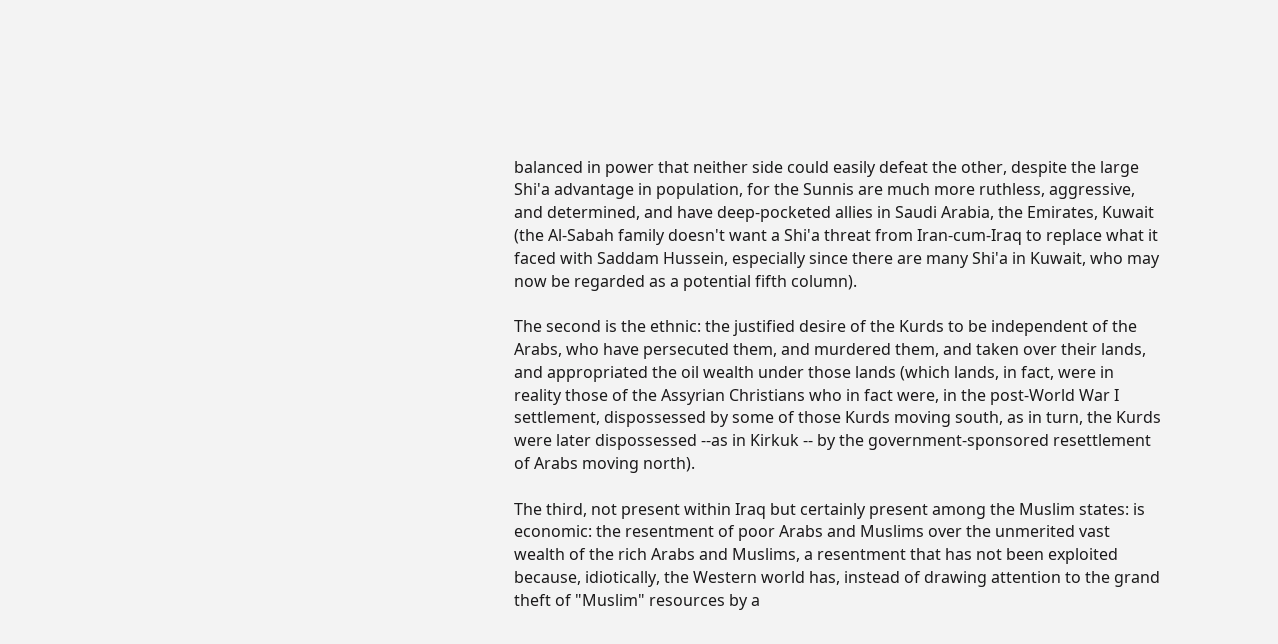balanced in power that neither side could easily defeat the other, despite the large Shi'a advantage in population, for the Sunnis are much more ruthless, aggressive, and determined, and have deep-pocketed allies in Saudi Arabia, the Emirates, Kuwait (the Al-Sabah family doesn't want a Shi'a threat from Iran-cum-Iraq to replace what it faced with Saddam Hussein, especially since there are many Shi'a in Kuwait, who may now be regarded as a potential fifth column).

The second is the ethnic: the justified desire of the Kurds to be independent of the Arabs, who have persecuted them, and murdered them, and taken over their lands, and appropriated the oil wealth under those lands (which lands, in fact, were in reality those of the Assyrian Christians who in fact were, in the post-World War I settlement, dispossessed by some of those Kurds moving south, as in turn, the Kurds were later dispossessed --as in Kirkuk -- by the government-sponsored resettlement of Arabs moving north).

The third, not present within Iraq but certainly present among the Muslim states: is economic: the resentment of poor Arabs and Muslims over the unmerited vast wealth of the rich Arabs and Muslims, a resentment that has not been exploited because, idiotically, the Western world has, instead of drawing attention to the grand theft of "Muslim" resources by a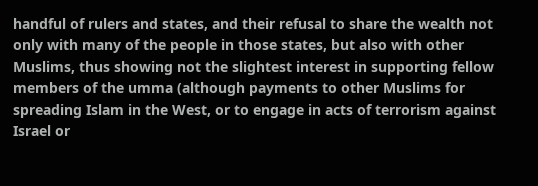handful of rulers and states, and their refusal to share the wealth not only with many of the people in those states, but also with other Muslims, thus showing not the slightest interest in supporting fellow members of the umma (although payments to other Muslims for spreading Islam in the West, or to engage in acts of terrorism against Israel or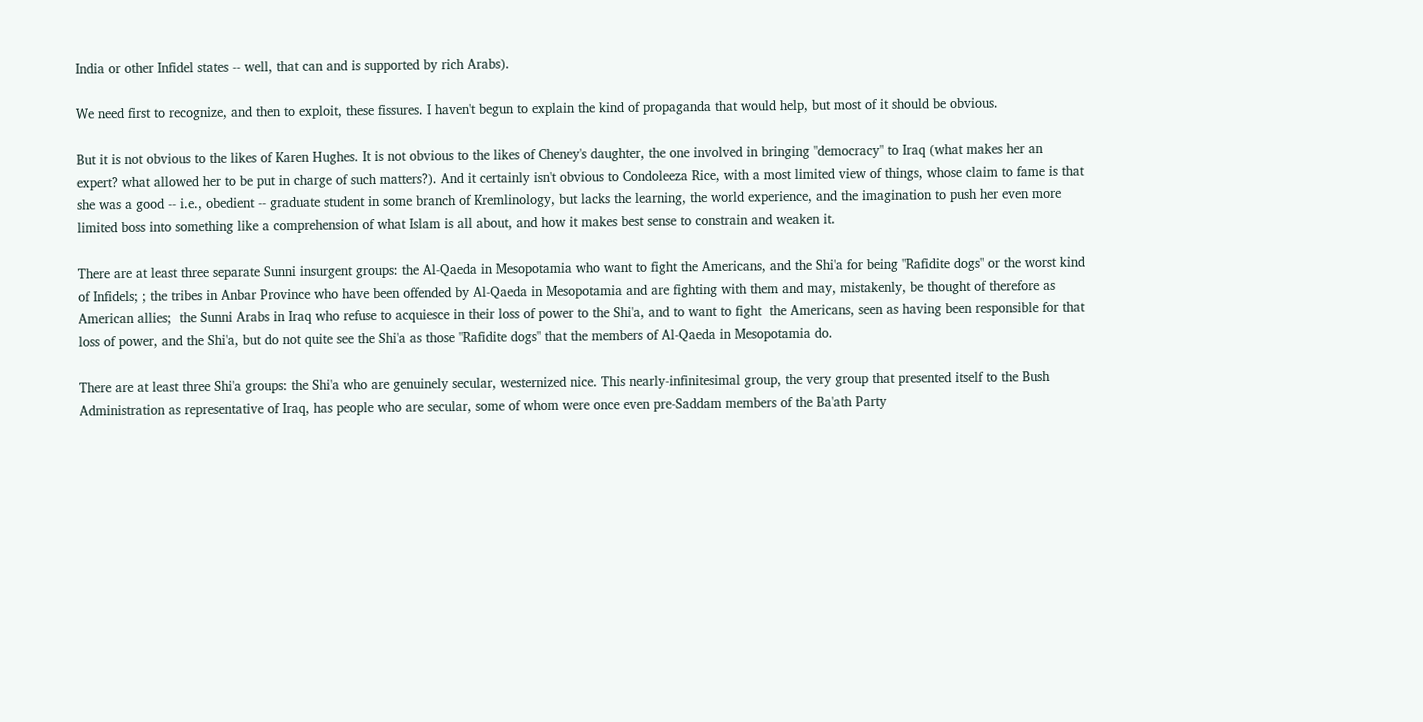India or other Infidel states -- well, that can and is supported by rich Arabs).

We need first to recognize, and then to exploit, these fissures. I haven't begun to explain the kind of propaganda that would help, but most of it should be obvious.

But it is not obvious to the likes of Karen Hughes. It is not obvious to the likes of Cheney's daughter, the one involved in bringing "democracy" to Iraq (what makes her an expert? what allowed her to be put in charge of such matters?). And it certainly isn't obvious to Condoleeza Rice, with a most limited view of things, whose claim to fame is that she was a good -- i.e., obedient -- graduate student in some branch of Kremlinology, but lacks the learning, the world experience, and the imagination to push her even more limited boss into something like a comprehension of what Islam is all about, and how it makes best sense to constrain and weaken it.

There are at least three separate Sunni insurgent groups: the Al-Qaeda in Mesopotamia who want to fight the Americans, and the Shi'a for being "Rafidite dogs" or the worst kind of Infidels; ; the tribes in Anbar Province who have been offended by Al-Qaeda in Mesopotamia and are fighting with them and may, mistakenly, be thought of therefore as American allies;  the Sunni Arabs in Iraq who refuse to acquiesce in their loss of power to the Shi'a, and to want to fight  the Americans, seen as having been responsible for that loss of power, and the Shi'a, but do not quite see the Shi'a as those "Rafidite dogs" that the members of Al-Qaeda in Mesopotamia do.

There are at least three Shi'a groups: the Shi'a who are genuinely secular, westernized nice. This nearly-infinitesimal group, the very group that presented itself to the Bush Administration as representative of Iraq, has people who are secular, some of whom were once even pre-Saddam members of the Ba'ath Party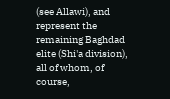(see Allawi), and represent the remaining Baghdad elite (Shi'a division), all of whom, of course,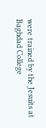were trained by the Jesuits at Baghdad College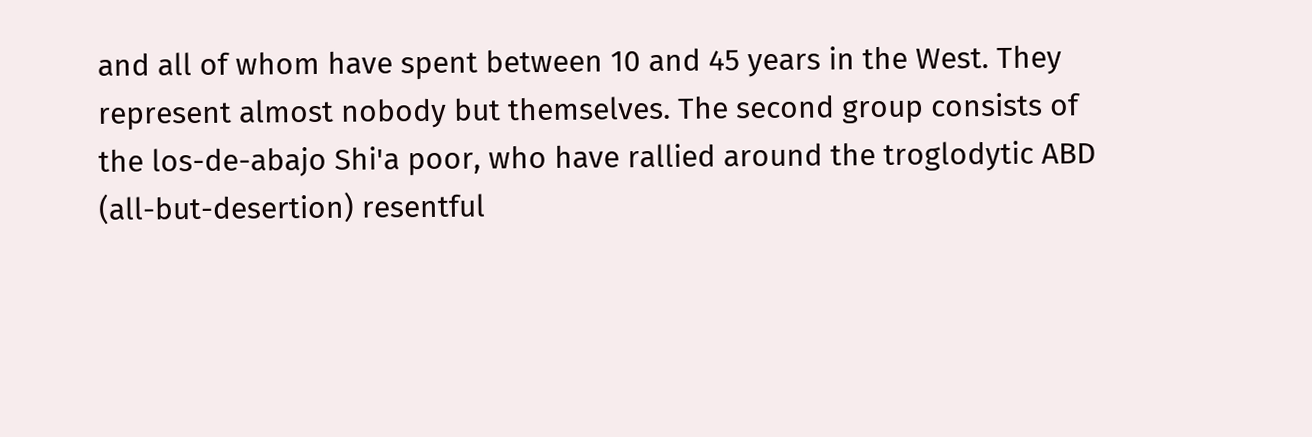and all of whom have spent between 10 and 45 years in the West. They represent almost nobody but themselves. The second group consists of the los-de-abajo Shi'a poor, who have rallied around the troglodytic ABD (all-but-desertion) resentful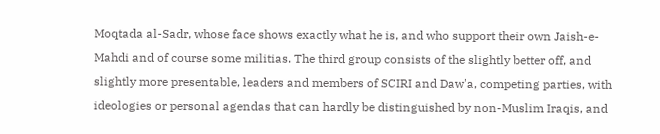Moqtada al-Sadr, whose face shows exactly what he is, and who support their own Jaish-e-Mahdi and of course some militias. The third group consists of the slightly better off, and slightly more presentable, leaders and members of SCIRI and Daw'a, competing parties, with ideologies or personal agendas that can hardly be distinguished by non-Muslim Iraqis, and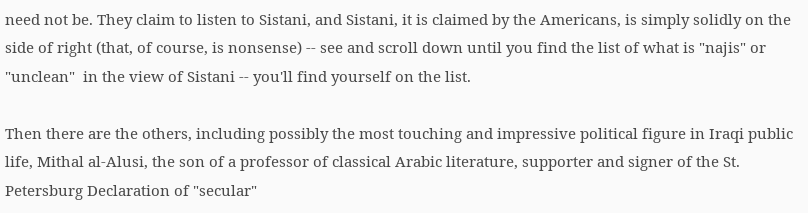need not be. They claim to listen to Sistani, and Sistani, it is claimed by the Americans, is simply solidly on the side of right (that, of course, is nonsense) -- see and scroll down until you find the list of what is "najis" or "unclean"  in the view of Sistani -- you'll find yourself on the list.

Then there are the others, including possibly the most touching and impressive political figure in Iraqi public life, Mithal al-Alusi, the son of a professor of classical Arabic literature, supporter and signer of the St. Petersburg Declaration of "secular"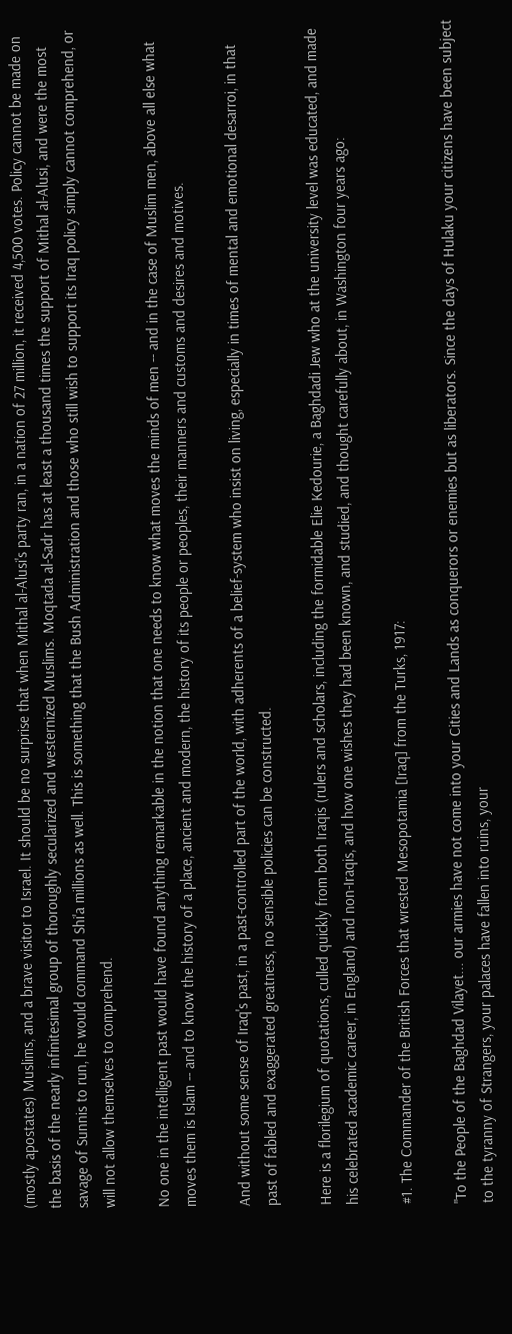(mostly apostates) Muslims, and a brave visitor to Israel. It should be no surprise that when Mithal al-Alusi's party ran, in a nation of 27 million, it received 4,500 votes. Policy cannot be made on the basis of the nearly infinitesimal group of thoroughly secularized and westernized Muslims. Moqtada al-Sadr has at least a thousand times the support of Mithal al-Alusi, and were the most savage of Sunnis to run, he would command Shi'a millions as well. This is something that the Bush Administration and those who still wish to support its Iraq policy simply cannot comprehend, or will not allow themselves to comprehend.

No one in the intelligent past would have found anything remarkable in the notion that one needs to know what moves the minds of men -- and in the case of Muslim men, above all else what moves them is Islam -- and to know the history of a place, ancient and modern, the history of its people or peoples, their manners and customs and desires and motives.

And without some sense of Iraq's past, in a past-controlled part of the world, with adherents of a belief-system who insist on living, especially in times of mental and emotional desarroi, in that past of fabled and exaggerated greatness, no sensible policies can be constructed.

Here is a florilegium of quotations, culled quickly from both Iraqis (rulers and scholars, including the formidable Elie Kedourie, a Baghdadi Jew who at the university level was educated, and made his celebrated academic career, in England) and non-Iraqis, and how one wishes they had been known, and studied, and thought carefully about, in Washington four years ago:

#1. The Commander of the British Forces that wrested Mesopotamia [Iraq] from the Turks, 1917:

"To the People of the Baghdad Vilayet... our armies have not come into your Cities and Lands as conquerors or enemies but as liberators. Since the days of Hulaku your citizens have been subject to the tyranny of Strangers, your palaces have fallen into ruins, your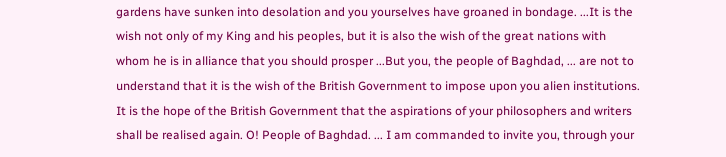gardens have sunken into desolation and you yourselves have groaned in bondage. ...It is the wish not only of my King and his peoples, but it is also the wish of the great nations with whom he is in alliance that you should prosper ...But you, the people of Baghdad, ... are not to understand that it is the wish of the British Government to impose upon you alien institutions. It is the hope of the British Government that the aspirations of your philosophers and writers shall be realised again. O! People of Baghdad. ... I am commanded to invite you, through your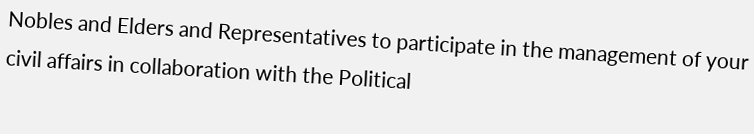Nobles and Elders and Representatives to participate in the management of your civil affairs in collaboration with the Political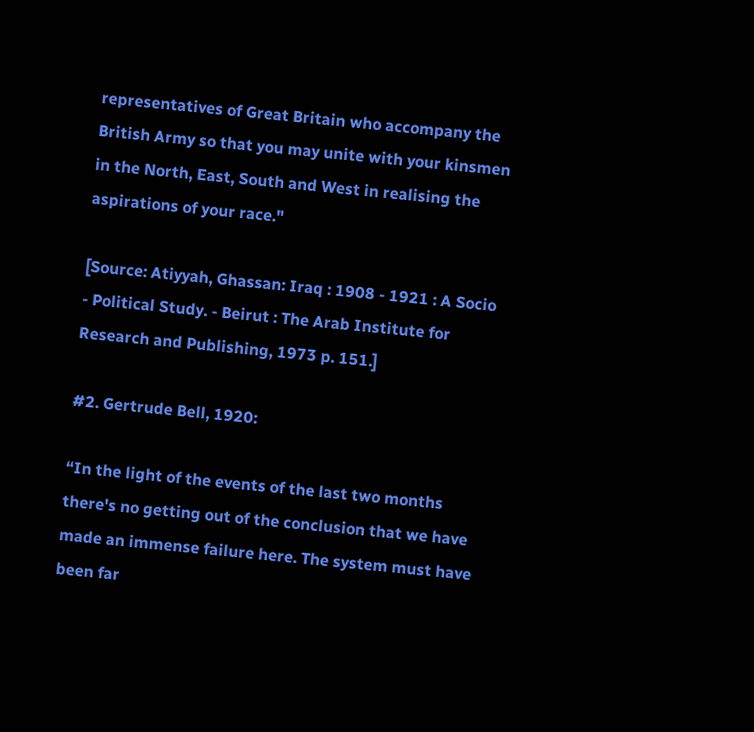representatives of Great Britain who accompany the British Army so that you may unite with your kinsmen in the North, East, South and West in realising the aspirations of your race."

[Source: Atiyyah, Ghassan: Iraq : 1908 - 1921 : A Socio - Political Study. - Beirut : The Arab Institute for Research and Publishing, 1973 p. 151.]

#2. Gertrude Bell, 1920:

“In the light of the events of the last two months there's no getting out of the conclusion that we have made an immense failure here. The system must have been far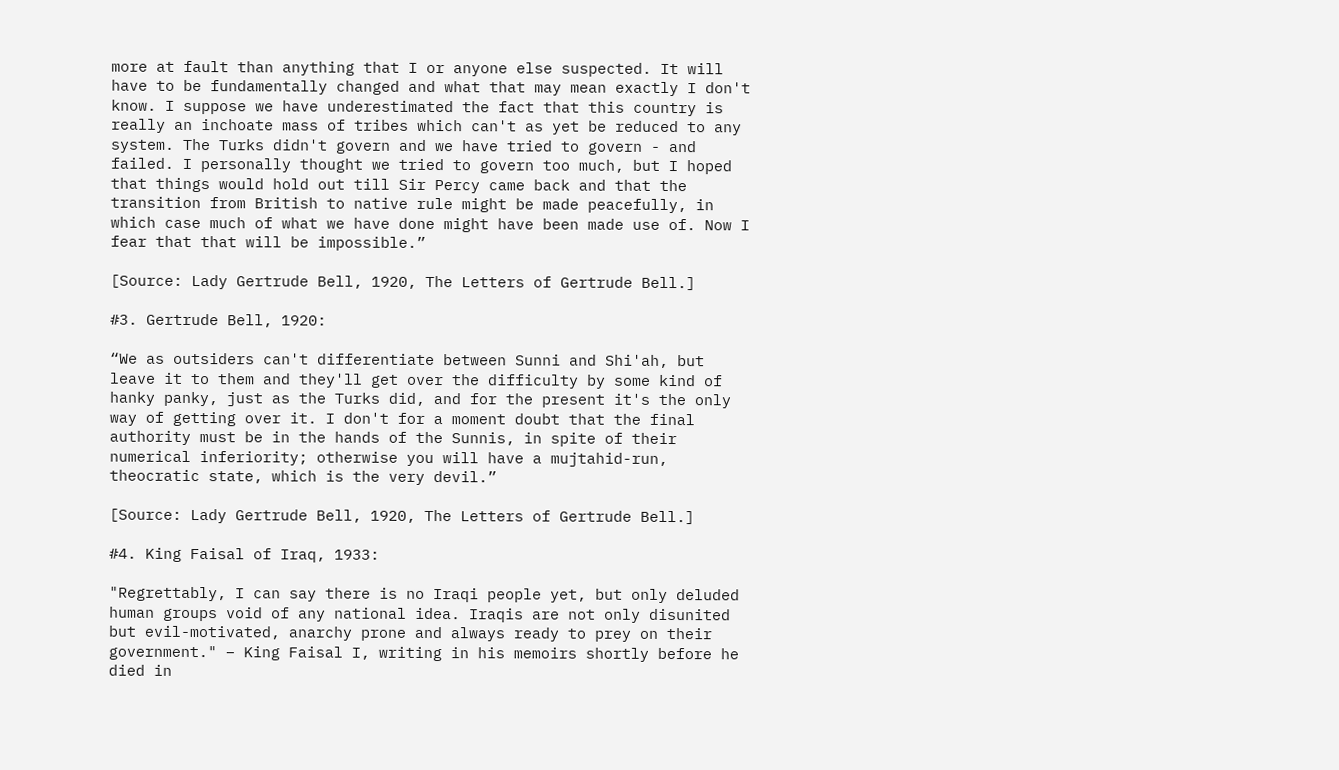more at fault than anything that I or anyone else suspected. It will have to be fundamentally changed and what that may mean exactly I don't know. I suppose we have underestimated the fact that this country is really an inchoate mass of tribes which can't as yet be reduced to any system. The Turks didn't govern and we have tried to govern - and failed. I personally thought we tried to govern too much, but I hoped that things would hold out till Sir Percy came back and that the transition from British to native rule might be made peacefully, in which case much of what we have done might have been made use of. Now I fear that that will be impossible.”

[Source: Lady Gertrude Bell, 1920, The Letters of Gertrude Bell.]

#3. Gertrude Bell, 1920:

“We as outsiders can't differentiate between Sunni and Shi'ah, but leave it to them and they'll get over the difficulty by some kind of hanky panky, just as the Turks did, and for the present it's the only way of getting over it. I don't for a moment doubt that the final authority must be in the hands of the Sunnis, in spite of their numerical inferiority; otherwise you will have a mujtahid-run, theocratic state, which is the very devil.”

[Source: Lady Gertrude Bell, 1920, The Letters of Gertrude Bell.]

#4. King Faisal of Iraq, 1933:

"Regrettably, I can say there is no Iraqi people yet, but only deluded human groups void of any national idea. Iraqis are not only disunited but evil-motivated, anarchy prone and always ready to prey on their government." – King Faisal I, writing in his memoirs shortly before he died in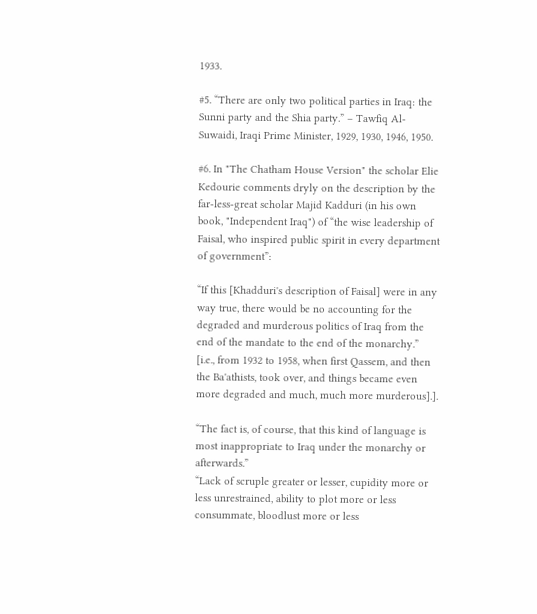1933.

#5. “There are only two political parties in Iraq: the Sunni party and the Shia party.” – Tawfiq Al-Suwaidi, Iraqi Prime Minister, 1929, 1930, 1946, 1950.

#6. In "The Chatham House Version" the scholar Elie Kedourie comments dryly on the description by the far-less-great scholar Majid Kadduri (in his own book, "Independent Iraq") of “the wise leadership of Faisal, who inspired public spirit in every department of government”:

“If this [Khadduri's description of Faisal] were in any way true, there would be no accounting for the degraded and murderous politics of Iraq from the end of the mandate to the end of the monarchy.” [i.e., from 1932 to 1958, when first Qassem, and then the Ba'athists, took over, and things became even more degraded and much, much more murderous].].

“The fact is, of course, that this kind of language is most inappropriate to Iraq under the monarchy or afterwards.”
“Lack of scruple greater or lesser, cupidity more or less unrestrained, ability to plot more or less consummate, bloodlust more or less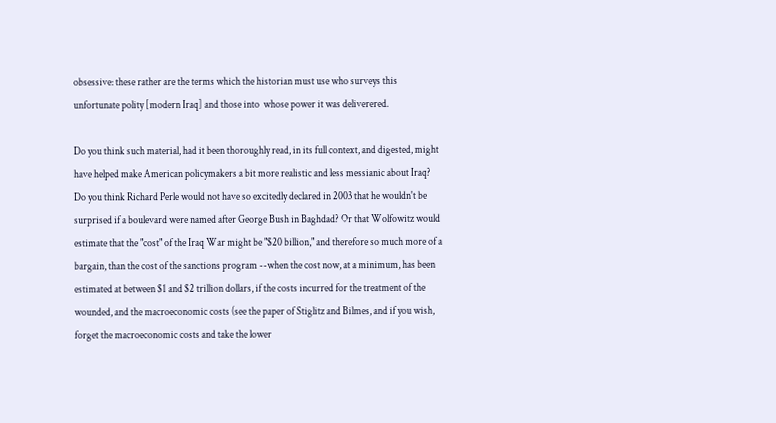obsessive: these rather are the terms which the historian must use who surveys this unfortunate polity [modern Iraq] and those into  whose power it was deliverered.

Do you think such material, had it been thoroughly read, in its full context, and digested, might have helped make American policymakers a bit more realistic and less messianic about Iraq? Do you think Richard Perle would not have so excitedly declared in 2003 that he wouldn't be surprised if a boulevard were named after George Bush in Baghdad? Or that Wolfowitz would estimate that the "cost" of the Iraq War might be "$20 billion," and therefore so much more of a bargain, than the cost of the sanctions program --when the cost now, at a minimum, has been estimated at between $1 and $2 trillion dollars, if the costs incurred for the treatment of the wounded, and the macroeconomic costs (see the paper of Stiglitz and Bilmes, and if you wish, forget the macroeconomic costs and take the lower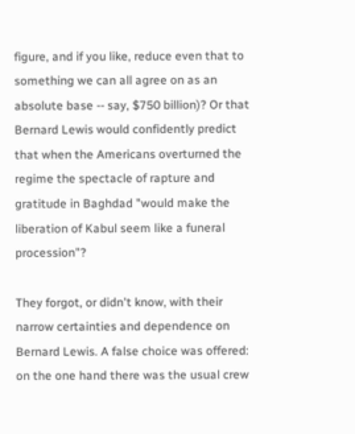figure, and if you like, reduce even that to something we can all agree on as an absolute base -- say, $750 billion)? Or that Bernard Lewis would confidently predict that when the Americans overturned the regime the spectacle of rapture and gratitude in Baghdad "would make the liberation of Kabul seem like a funeral procession"?

They forgot, or didn't know, with their narrow certainties and dependence on Bernard Lewis. A false choice was offered: on the one hand there was the usual crew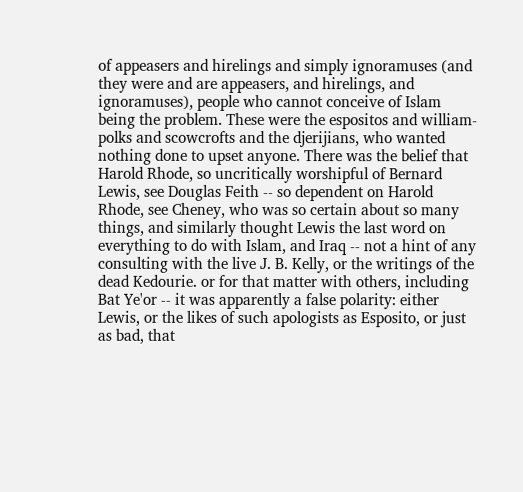of appeasers and hirelings and simply ignoramuses (and they were and are appeasers, and hirelings, and ignoramuses), people who cannot conceive of Islam being the problem. These were the espositos and william-polks and scowcrofts and the djerijians, who wanted nothing done to upset anyone. There was the belief that Harold Rhode, so uncritically worshipful of Bernard Lewis, see Douglas Feith -- so dependent on Harold Rhode, see Cheney, who was so certain about so many things, and similarly thought Lewis the last word on everything to do with Islam, and Iraq -- not a hint of any consulting with the live J. B. Kelly, or the writings of the dead Kedourie. or for that matter with others, including Bat Ye'or -- it was apparently a false polarity: either Lewis, or the likes of such apologists as Esposito, or just as bad, that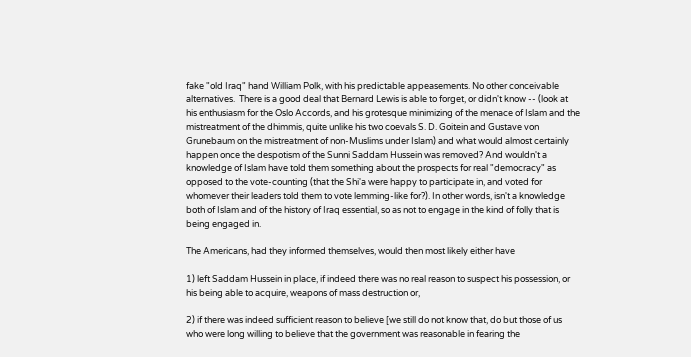fake "old Iraq" hand William Polk, with his predictable appeasements. No other conceivable alternatives.  There is a good deal that Bernard Lewis is able to forget, or didn't know -- (look at his enthusiasm for the Oslo Accords, and his grotesque minimizing of the menace of Islam and the mistreatment of the dhimmis, quite unlike his two coevals S. D. Goitein and Gustave von Grunebaum on the mistreatment of non-Muslims under Islam) and what would almost certainly happen once the despotism of the Sunni Saddam Hussein was removed? And wouldn't a knowledge of Islam have told them something about the prospects for real "democracy" as opposed to the vote-counting (that the Shi'a were happy to participate in, and voted for whomever their leaders told them to vote lemming-like for?). In other words, isn't a knowledge both of Islam and of the history of Iraq essential, so as not to engage in the kind of folly that is being engaged in.

The Americans, had they informed themselves, would then most likely either have

1) left Saddam Hussein in place, if indeed there was no real reason to suspect his possession, or his being able to acquire, weapons of mass destruction or,

2) if there was indeed sufficient reason to believe [we still do not know that, do but those of us who were long willing to believe that the government was reasonable in fearing the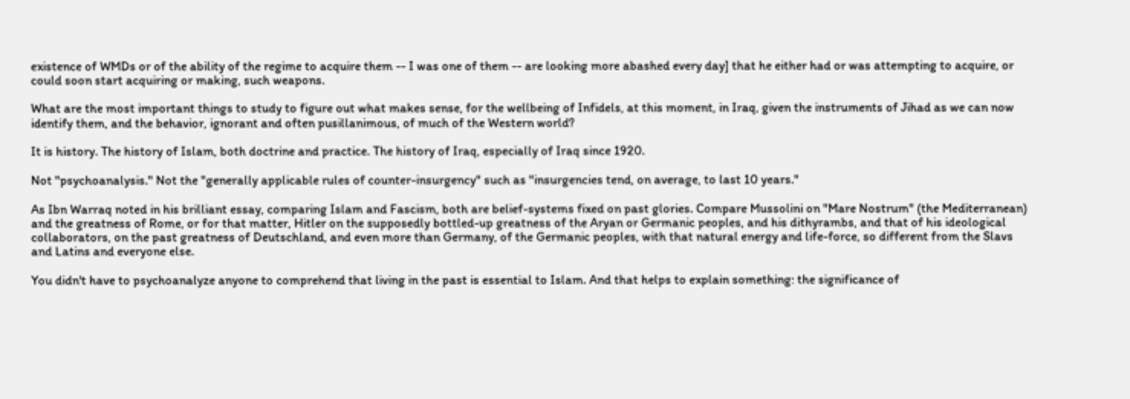existence of WMDs or of the ability of the regime to acquire them -- I was one of them -- are looking more abashed every day] that he either had or was attempting to acquire, or could soon start acquiring or making, such weapons.

What are the most important things to study to figure out what makes sense, for the wellbeing of Infidels, at this moment, in Iraq, given the instruments of Jihad as we can now identify them, and the behavior, ignorant and often pusillanimous, of much of the Western world?

It is history. The history of Islam, both doctrine and practice. The history of Iraq, especially of Iraq since 1920.

Not "psychoanalysis." Not the "generally applicable rules of counter-insurgency" such as "insurgencies tend, on average, to last 10 years."

As Ibn Warraq noted in his brilliant essay, comparing Islam and Fascism, both are belief-systems fixed on past glories. Compare Mussolini on "Mare Nostrum" (the Mediterranean) and the greatness of Rome, or for that matter, Hitler on the supposedly bottled-up greatness of the Aryan or Germanic peoples, and his dithyrambs, and that of his ideological collaborators, on the past greatness of Deutschland, and even more than Germany, of the Germanic peoples, with that natural energy and life-force, so different from the Slavs and Latins and everyone else.

You didn't have to psychoanalyze anyone to comprehend that living in the past is essential to Islam. And that helps to explain something: the significance of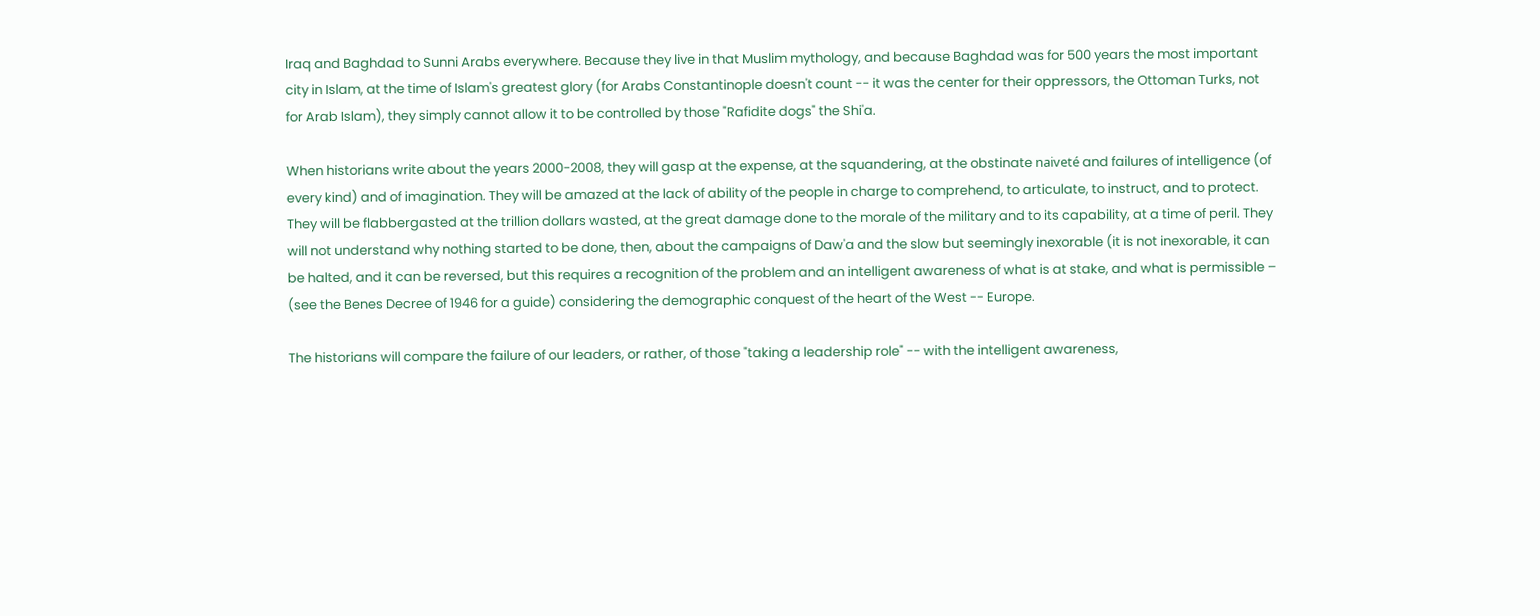Iraq and Baghdad to Sunni Arabs everywhere. Because they live in that Muslim mythology, and because Baghdad was for 500 years the most important city in Islam, at the time of Islam's greatest glory (for Arabs Constantinople doesn't count -- it was the center for their oppressors, the Ottoman Turks, not for Arab Islam), they simply cannot allow it to be controlled by those "Rafidite dogs" the Shi'a.

When historians write about the years 2000-2008, they will gasp at the expense, at the squandering, at the obstinate naiveté and failures of intelligence (of every kind) and of imagination. They will be amazed at the lack of ability of the people in charge to comprehend, to articulate, to instruct, and to protect. They will be flabbergasted at the trillion dollars wasted, at the great damage done to the morale of the military and to its capability, at a time of peril. They will not understand why nothing started to be done, then, about the campaigns of Daw'a and the slow but seemingly inexorable (it is not inexorable, it can be halted, and it can be reversed, but this requires a recognition of the problem and an intelligent awareness of what is at stake, and what is permissible – (see the Benes Decree of 1946 for a guide) considering the demographic conquest of the heart of the West -- Europe.

The historians will compare the failure of our leaders, or rather, of those "taking a leadership role" -- with the intelligent awareness,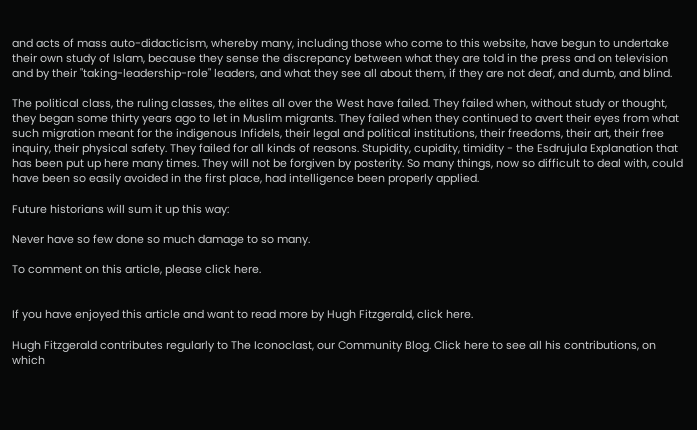and acts of mass auto-didacticism, whereby many, including those who come to this website, have begun to undertake their own study of Islam, because they sense the discrepancy between what they are told in the press and on television and by their "taking-leadership-role" leaders, and what they see all about them, if they are not deaf, and dumb, and blind.

The political class, the ruling classes, the elites all over the West have failed. They failed when, without study or thought, they began some thirty years ago to let in Muslim migrants. They failed when they continued to avert their eyes from what such migration meant for the indigenous Infidels, their legal and political institutions, their freedoms, their art, their free inquiry, their physical safety. They failed for all kinds of reasons. Stupidity, cupidity, timidity - the Esdrujula Explanation that has been put up here many times. They will not be forgiven by posterity. So many things, now so difficult to deal with, could have been so easily avoided in the first place, had intelligence been properly applied.

Future historians will sum it up this way:

Never have so few done so much damage to so many.

To comment on this article, please click here.


If you have enjoyed this article and want to read more by Hugh Fitzgerald, click here.

Hugh Fitzgerald contributes regularly to The Iconoclast, our Community Blog. Click here to see all his contributions, on which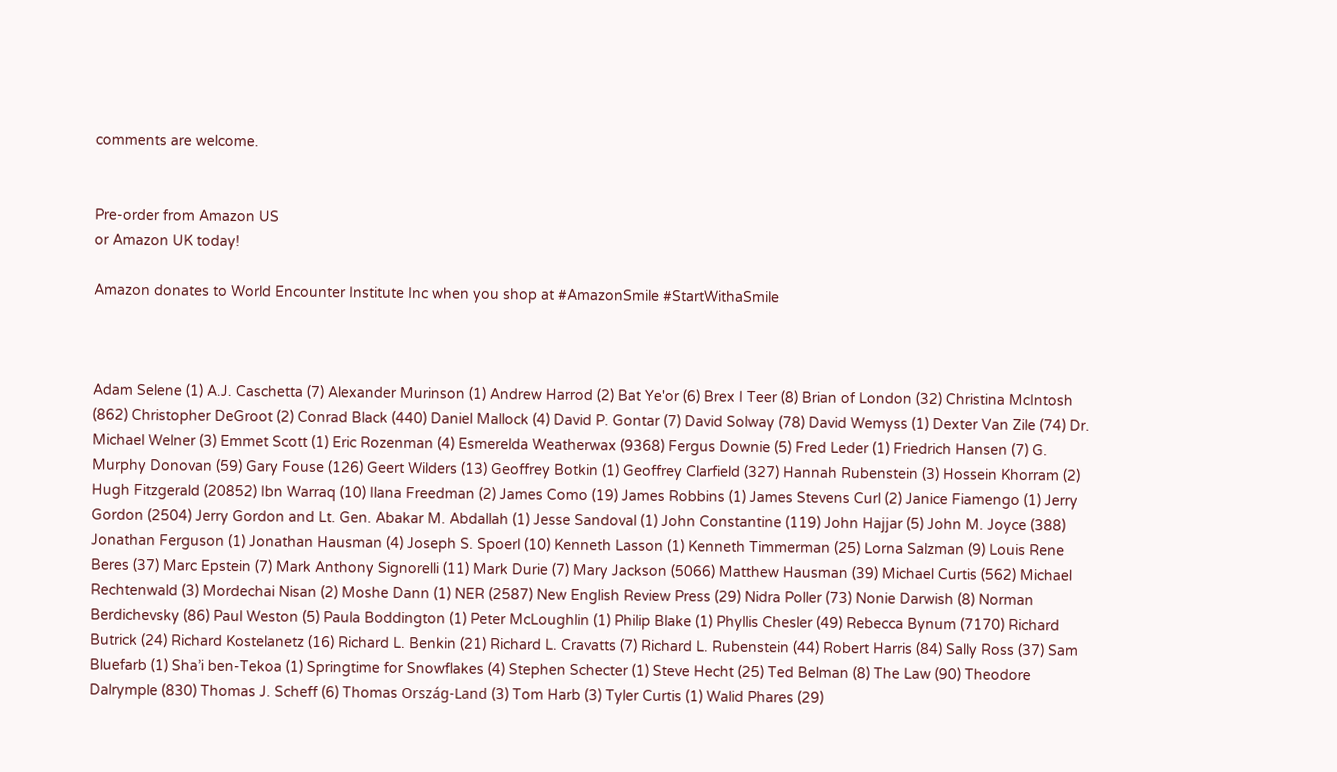comments are welcome.


Pre-order from Amazon US
or Amazon UK today!

Amazon donates to World Encounter Institute Inc when you shop at #AmazonSmile #StartWithaSmile



Adam Selene (1) A.J. Caschetta (7) Alexander Murinson (1) Andrew Harrod (2) Bat Ye'or (6) Brex I Teer (8) Brian of London (32) Christina McIntosh (862) Christopher DeGroot (2) Conrad Black (440) Daniel Mallock (4) David P. Gontar (7) David Solway (78) David Wemyss (1) Dexter Van Zile (74) Dr. Michael Welner (3) Emmet Scott (1) Eric Rozenman (4) Esmerelda Weatherwax (9368) Fergus Downie (5) Fred Leder (1) Friedrich Hansen (7) G. Murphy Donovan (59) Gary Fouse (126) Geert Wilders (13) Geoffrey Botkin (1) Geoffrey Clarfield (327) Hannah Rubenstein (3) Hossein Khorram (2) Hugh Fitzgerald (20852) Ibn Warraq (10) Ilana Freedman (2) James Como (19) James Robbins (1) James Stevens Curl (2) Janice Fiamengo (1) Jerry Gordon (2504) Jerry Gordon and Lt. Gen. Abakar M. Abdallah (1) Jesse Sandoval (1) John Constantine (119) John Hajjar (5) John M. Joyce (388) Jonathan Ferguson (1) Jonathan Hausman (4) Joseph S. Spoerl (10) Kenneth Lasson (1) Kenneth Timmerman (25) Lorna Salzman (9) Louis Rene Beres (37) Marc Epstein (7) Mark Anthony Signorelli (11) Mark Durie (7) Mary Jackson (5066) Matthew Hausman (39) Michael Curtis (562) Michael Rechtenwald (3) Mordechai Nisan (2) Moshe Dann (1) NER (2587) New English Review Press (29) Nidra Poller (73) Nonie Darwish (8) Norman Berdichevsky (86) Paul Weston (5) Paula Boddington (1) Peter McLoughlin (1) Philip Blake (1) Phyllis Chesler (49) Rebecca Bynum (7170) Richard Butrick (24) Richard Kostelanetz (16) Richard L. Benkin (21) Richard L. Cravatts (7) Richard L. Rubenstein (44) Robert Harris (84) Sally Ross (37) Sam Bluefarb (1) Sha’i ben-Tekoa (1) Springtime for Snowflakes (4) Stephen Schecter (1) Steve Hecht (25) Ted Belman (8) The Law (90) Theodore Dalrymple (830) Thomas J. Scheff (6) Thomas Ország-Land (3) Tom Harb (3) Tyler Curtis (1) Walid Phares (29)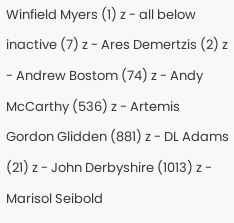Winfield Myers (1) z - all below inactive (7) z - Ares Demertzis (2) z - Andrew Bostom (74) z - Andy McCarthy (536) z - Artemis Gordon Glidden (881) z - DL Adams (21) z - John Derbyshire (1013) z - Marisol Seibold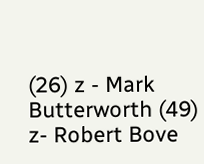(26) z - Mark Butterworth (49) z- Robert Bove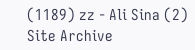(1189) zz - Ali Sina (2)
Site Archive